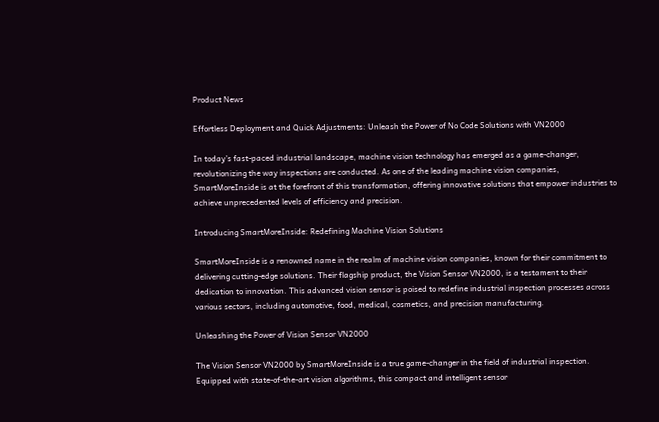Product News

Effortless Deployment and Quick Adjustments: Unleash the Power of No Code Solutions with VN2000

In today’s fast-paced industrial landscape, machine vision technology has emerged as a game-changer, revolutionizing the way inspections are conducted. As one of the leading machine vision companies, SmartMoreInside is at the forefront of this transformation, offering innovative solutions that empower industries to achieve unprecedented levels of efficiency and precision.

Introducing SmartMoreInside: Redefining Machine Vision Solutions

SmartMoreInside is a renowned name in the realm of machine vision companies, known for their commitment to delivering cutting-edge solutions. Their flagship product, the Vision Sensor VN2000, is a testament to their dedication to innovation. This advanced vision sensor is poised to redefine industrial inspection processes across various sectors, including automotive, food, medical, cosmetics, and precision manufacturing.

Unleashing the Power of Vision Sensor VN2000

The Vision Sensor VN2000 by SmartMoreInside is a true game-changer in the field of industrial inspection. Equipped with state-of-the-art vision algorithms, this compact and intelligent sensor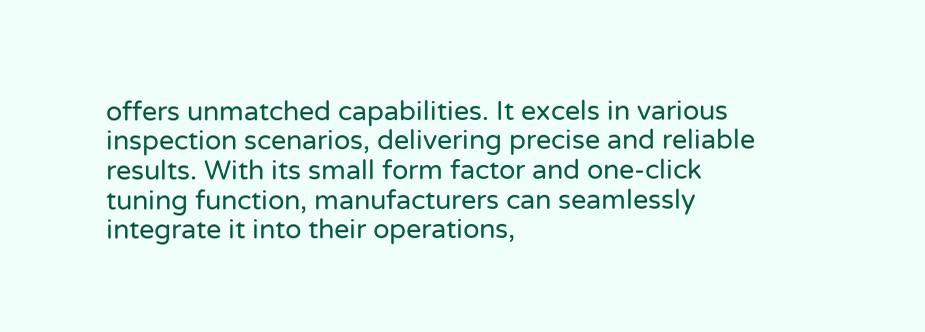offers unmatched capabilities. It excels in various inspection scenarios, delivering precise and reliable results. With its small form factor and one-click tuning function, manufacturers can seamlessly integrate it into their operations,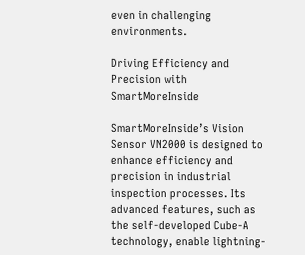even in challenging environments.

Driving Efficiency and Precision with SmartMoreInside

SmartMoreInside’s Vision Sensor VN2000 is designed to enhance efficiency and precision in industrial inspection processes. Its advanced features, such as the self-developed Cube-A technology, enable lightning-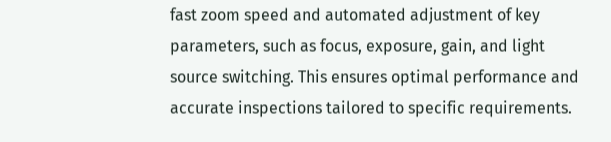fast zoom speed and automated adjustment of key parameters, such as focus, exposure, gain, and light source switching. This ensures optimal performance and accurate inspections tailored to specific requirements.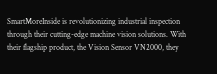SmartMoreInside is revolutionizing industrial inspection through their cutting-edge machine vision solutions. With their flagship product, the Vision Sensor VN2000, they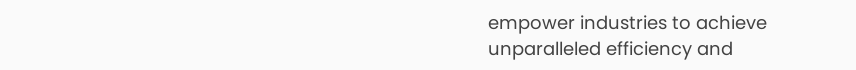empower industries to achieve unparalleled efficiency and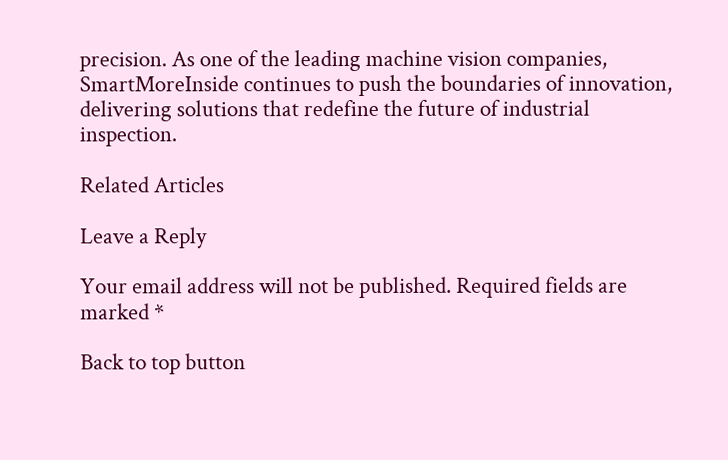precision. As one of the leading machine vision companies, SmartMoreInside continues to push the boundaries of innovation, delivering solutions that redefine the future of industrial inspection.

Related Articles

Leave a Reply

Your email address will not be published. Required fields are marked *

Back to top button